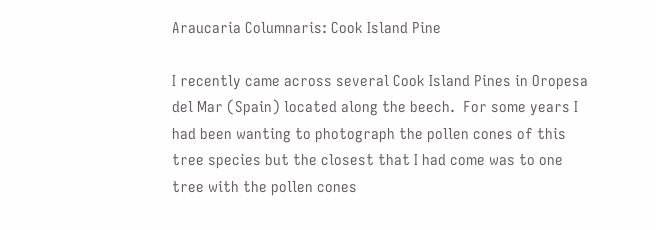Araucaria Columnaris: Cook Island Pine

I recently came across several Cook Island Pines in Oropesa del Mar (Spain) located along the beech.  For some years I had been wanting to photograph the pollen cones of this tree species but the closest that I had come was to one tree with the pollen cones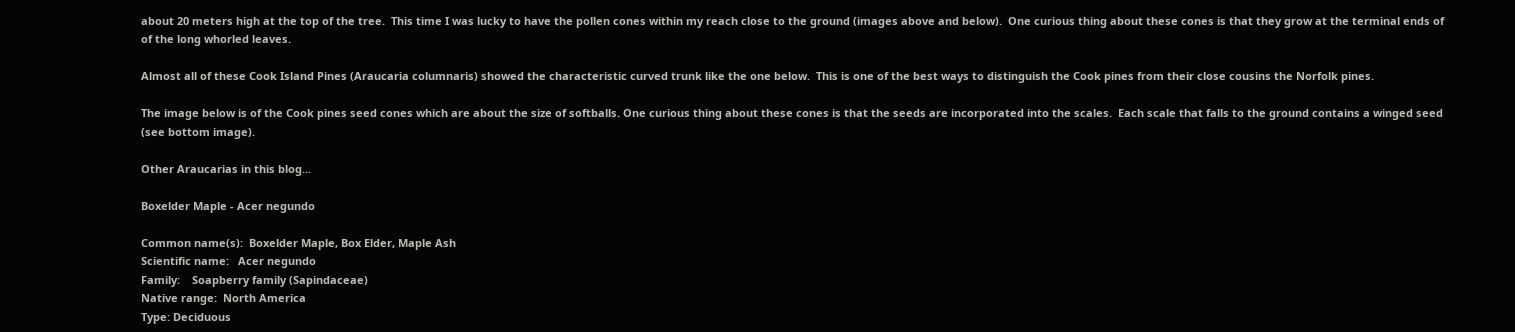about 20 meters high at the top of the tree.  This time I was lucky to have the pollen cones within my reach close to the ground (images above and below).  One curious thing about these cones is that they grow at the terminal ends of of the long whorled leaves.

Almost all of these Cook Island Pines (Araucaria columnaris) showed the characteristic curved trunk like the one below.  This is one of the best ways to distinguish the Cook pines from their close cousins the Norfolk pines.

The image below is of the Cook pines seed cones which are about the size of softballs. One curious thing about these cones is that the seeds are incorporated into the scales.  Each scale that falls to the ground contains a winged seed (see bottom image).

Other Araucarias in this blog...

Boxelder Maple - Acer negundo

Common name(s):  Boxelder Maple, Box Elder, Maple Ash
Scientific name:   Acer negundo
Family:    Soapberry family (Sapindaceae)
Native range:  North America
Type: Deciduous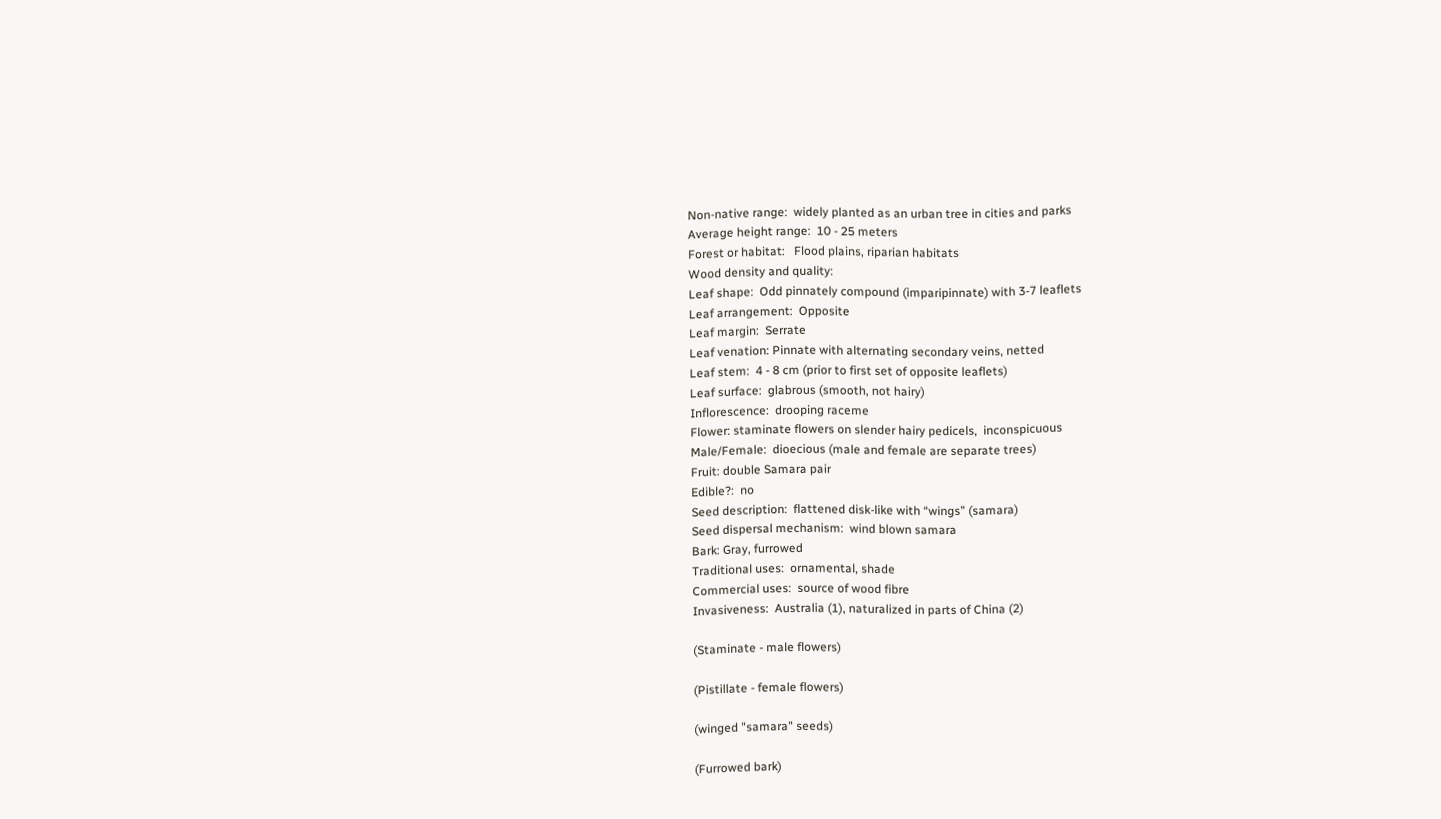Non-native range:  widely planted as an urban tree in cities and parks
Average height range:  10 - 25 meters
Forest or habitat:   Flood plains, riparian habitats
Wood density and quality:
Leaf shape:  Odd pinnately compound (imparipinnate) with 3-7 leaflets
Leaf arrangement:  Opposite
Leaf margin:  Serrate
Leaf venation: Pinnate with alternating secondary veins, netted
Leaf stem:  4 - 8 cm (prior to first set of opposite leaflets)
Leaf surface:  glabrous (smooth, not hairy)
Inflorescence:  drooping raceme
Flower: staminate flowers on slender hairy pedicels,  inconspicuous
Male/Female:  dioecious (male and female are separate trees)
Fruit: double Samara pair
Edible?:  no
Seed description:  flattened disk-like with “wings” (samara)
Seed dispersal mechanism:  wind blown samara
Bark: Gray, furrowed
Traditional uses:  ornamental, shade
Commercial uses:  source of wood fibre
Invasiveness:  Australia (1), naturalized in parts of China (2)

(Staminate - male flowers)

(Pistillate - female flowers)

(winged "samara" seeds)

(Furrowed bark)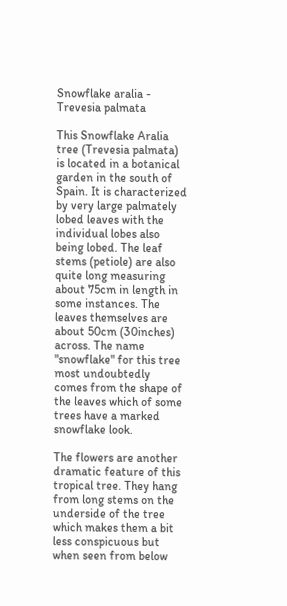Snowflake aralia - Trevesia palmata

This Snowflake Aralia tree (Trevesia palmata) is located in a botanical garden in the south of Spain. It is characterized by very large palmately lobed leaves with the individual lobes also being lobed. The leaf stems (petiole) are also quite long measuring about 75cm in length in some instances. The leaves themselves are about 50cm (30inches) across. The name "snowflake" for this tree most undoubtedly comes from the shape of the leaves which of some trees have a marked snowflake look.

The flowers are another dramatic feature of this tropical tree. They hang from long stems on the underside of the tree which makes them a bit less conspicuous but when seen from below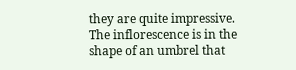they are quite impressive. The inflorescence is in the shape of an umbrel that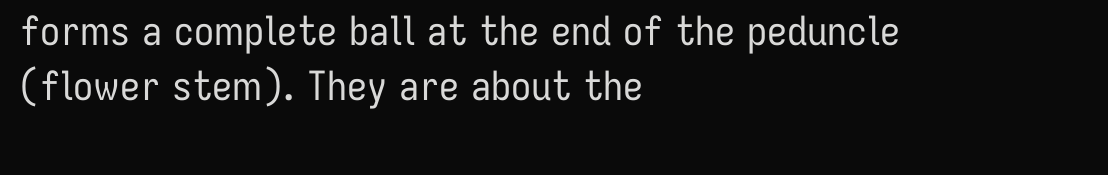forms a complete ball at the end of the peduncle (flower stem). They are about the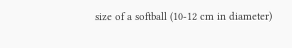size of a softball (10-12 cm in diameter)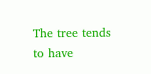The tree tends to have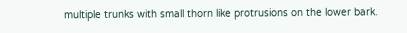multiple trunks with small thorn like protrusions on the lower bark.